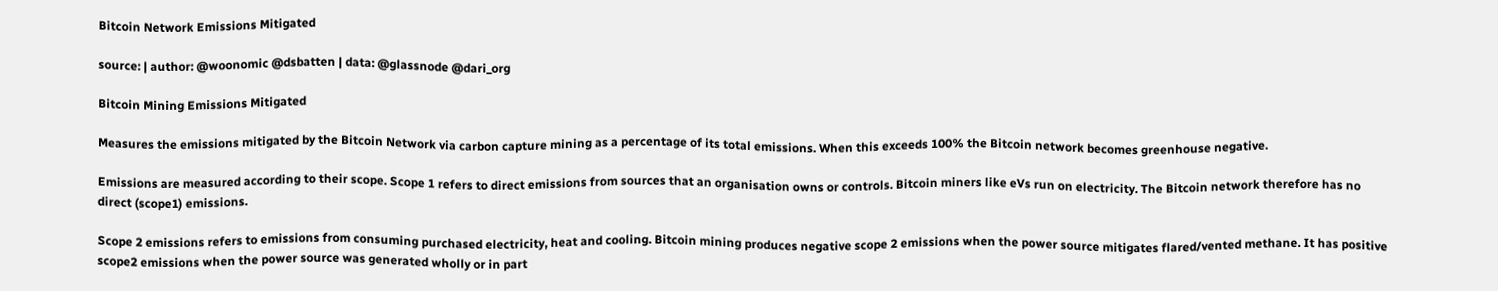Bitcoin Network Emissions Mitigated

source: | author: @woonomic @dsbatten | data: @glassnode @dari_org

Bitcoin Mining Emissions Mitigated

Measures the emissions mitigated by the Bitcoin Network via carbon capture mining as a percentage of its total emissions. When this exceeds 100% the Bitcoin network becomes greenhouse negative.

Emissions are measured according to their scope. Scope 1 refers to direct emissions from sources that an organisation owns or controls. Bitcoin miners like eVs run on electricity. The Bitcoin network therefore has no direct (scope1) emissions.

Scope 2 emissions refers to emissions from consuming purchased electricity, heat and cooling. Bitcoin mining produces negative scope 2 emissions when the power source mitigates flared/vented methane. It has positive scope2 emissions when the power source was generated wholly or in part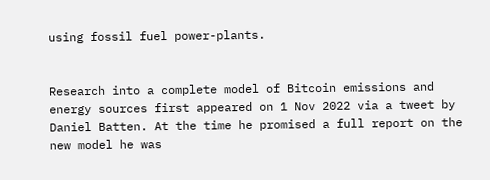using fossil fuel power-plants.


Research into a complete model of Bitcoin emissions and energy sources first appeared on 1 Nov 2022 via a tweet by Daniel Batten. At the time he promised a full report on the new model he was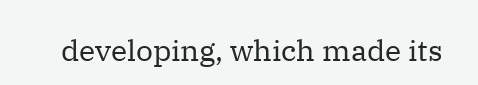developing, which made its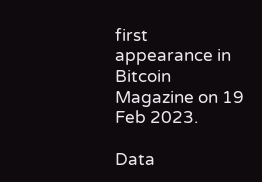first appearance in Bitcoin Magazine on 19 Feb 2023.

Data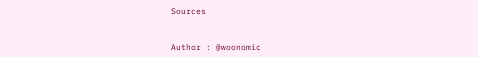Sources


Author : @woonomic